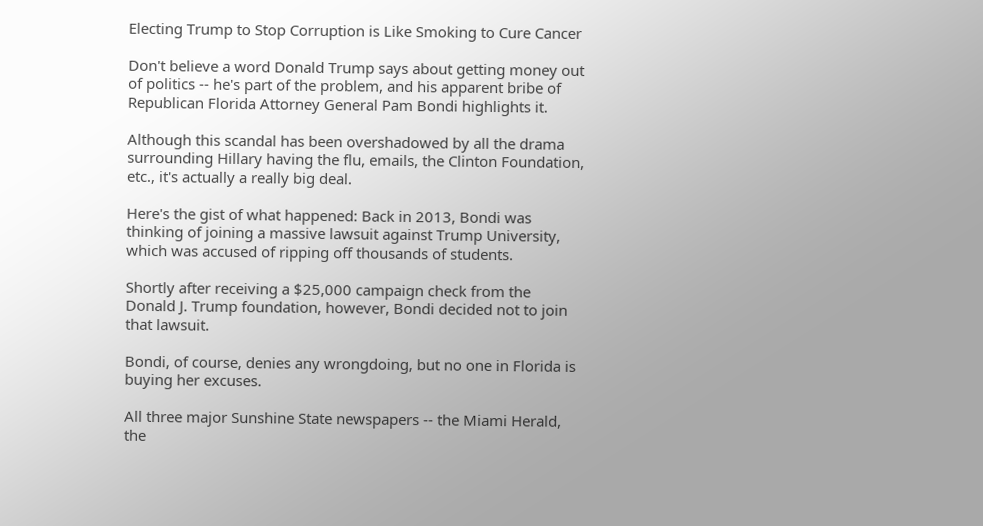Electing Trump to Stop Corruption is Like Smoking to Cure Cancer

Don't believe a word Donald Trump says about getting money out of politics -- he's part of the problem, and his apparent bribe of Republican Florida Attorney General Pam Bondi highlights it.

Although this scandal has been overshadowed by all the drama surrounding Hillary having the flu, emails, the Clinton Foundation, etc., it's actually a really big deal.

Here's the gist of what happened: Back in 2013, Bondi was thinking of joining a massive lawsuit against Trump University, which was accused of ripping off thousands of students.

Shortly after receiving a $25,000 campaign check from the Donald J. Trump foundation, however, Bondi decided not to join that lawsuit.

Bondi, of course, denies any wrongdoing, but no one in Florida is buying her excuses.

All three major Sunshine State newspapers -- the Miami Herald, the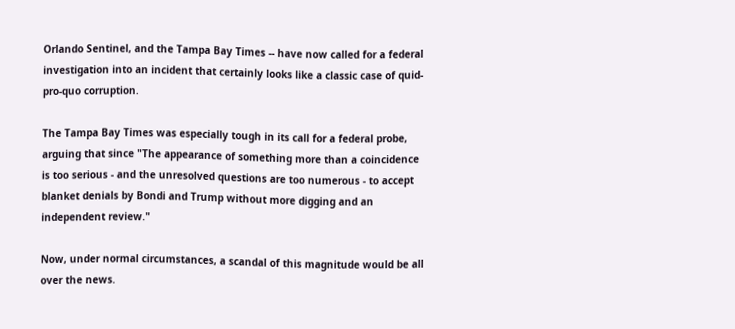Orlando Sentinel, and the Tampa Bay Times -- have now called for a federal investigation into an incident that certainly looks like a classic case of quid-pro-quo corruption.

The Tampa Bay Times was especially tough in its call for a federal probe, arguing that since "The appearance of something more than a coincidence is too serious - and the unresolved questions are too numerous - to accept blanket denials by Bondi and Trump without more digging and an independent review."

Now, under normal circumstances, a scandal of this magnitude would be all over the news.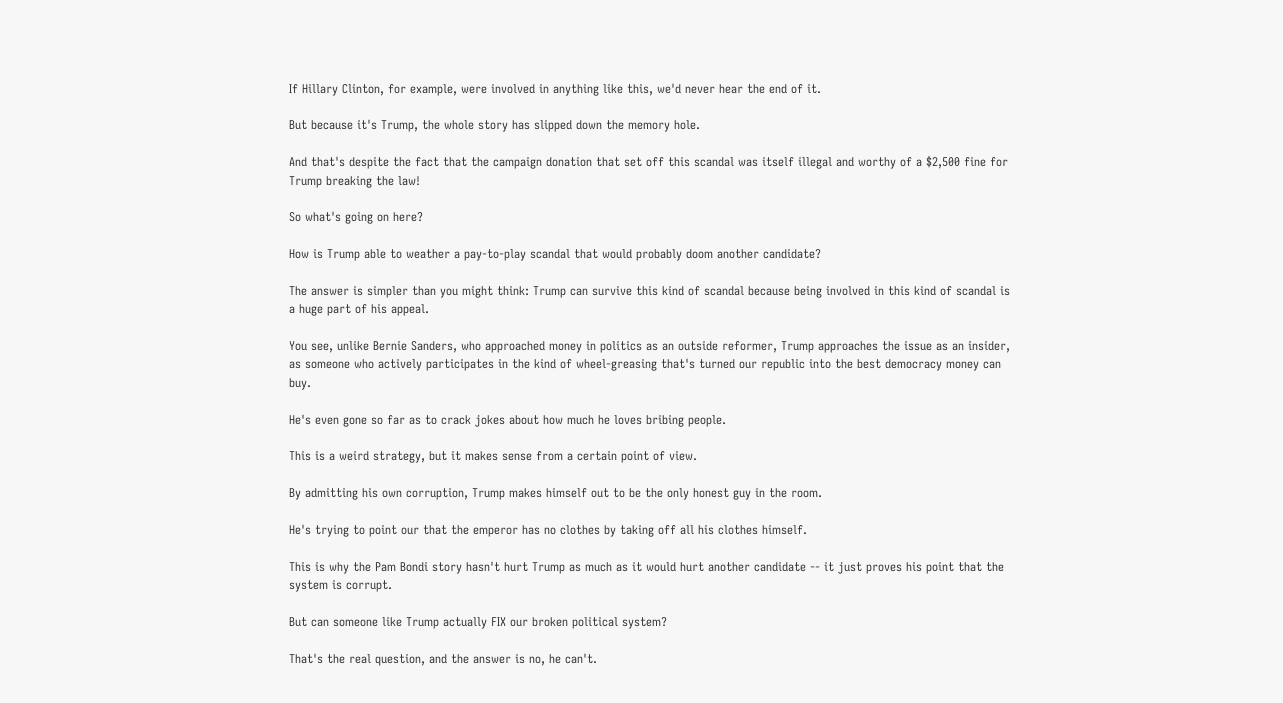If Hillary Clinton, for example, were involved in anything like this, we'd never hear the end of it.

But because it's Trump, the whole story has slipped down the memory hole.

And that's despite the fact that the campaign donation that set off this scandal was itself illegal and worthy of a $2,500 fine for Trump breaking the law!

So what's going on here?

How is Trump able to weather a pay-to-play scandal that would probably doom another candidate?

The answer is simpler than you might think: Trump can survive this kind of scandal because being involved in this kind of scandal is a huge part of his appeal.

You see, unlike Bernie Sanders, who approached money in politics as an outside reformer, Trump approaches the issue as an insider, as someone who actively participates in the kind of wheel-greasing that's turned our republic into the best democracy money can buy.

He's even gone so far as to crack jokes about how much he loves bribing people.

This is a weird strategy, but it makes sense from a certain point of view.

By admitting his own corruption, Trump makes himself out to be the only honest guy in the room.

He's trying to point our that the emperor has no clothes by taking off all his clothes himself.

This is why the Pam Bondi story hasn't hurt Trump as much as it would hurt another candidate -- it just proves his point that the system is corrupt.

But can someone like Trump actually FIX our broken political system?

That's the real question, and the answer is no, he can't.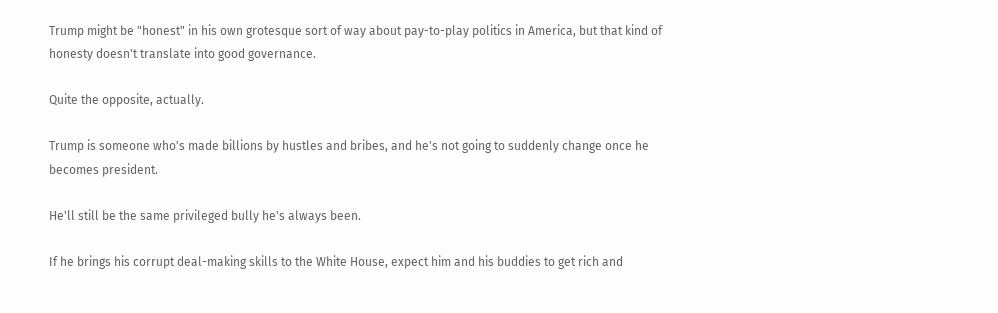Trump might be "honest" in his own grotesque sort of way about pay-to-play politics in America, but that kind of honesty doesn't translate into good governance.

Quite the opposite, actually.

Trump is someone who's made billions by hustles and bribes, and he's not going to suddenly change once he becomes president.

He'll still be the same privileged bully he's always been.

If he brings his corrupt deal-making skills to the White House, expect him and his buddies to get rich and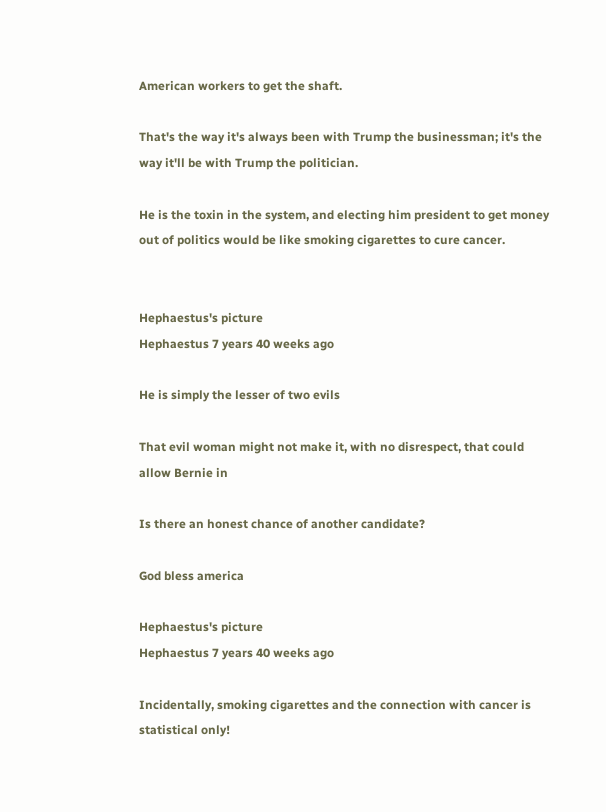American workers to get the shaft.

That's the way it's always been with Trump the businessman; it's the way it'll be with Trump the politician.

He is the toxin in the system, and electing him president to get money out of politics would be like smoking cigarettes to cure cancer.


Hephaestus's picture
Hephaestus 7 years 40 weeks ago

He is simply the lesser of two evils

That evil woman might not make it, with no disrespect, that could allow Bernie in

Is there an honest chance of another candidate?

God bless america

Hephaestus's picture
Hephaestus 7 years 40 weeks ago

Incidentally, smoking cigarettes and the connection with cancer is statistical only!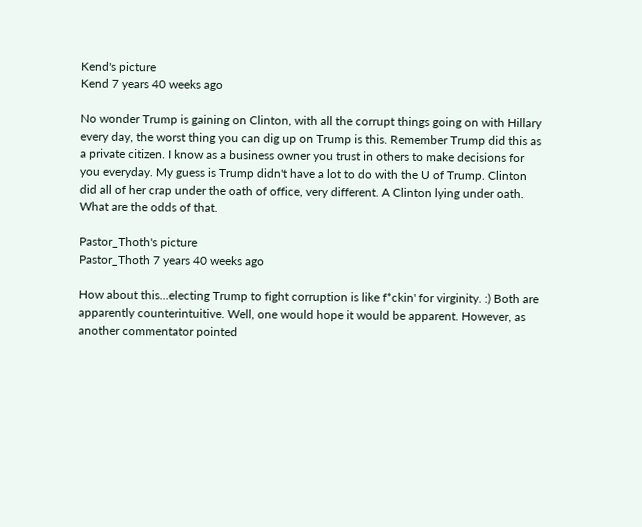Kend's picture
Kend 7 years 40 weeks ago

No wonder Trump is gaining on Clinton, with all the corrupt things going on with Hillary every day, the worst thing you can dig up on Trump is this. Remember Trump did this as a private citizen. I know as a business owner you trust in others to make decisions for you everyday. My guess is Trump didn't have a lot to do with the U of Trump. Clinton did all of her crap under the oath of office, very different. A Clinton lying under oath. What are the odds of that.

Pastor_Thoth's picture
Pastor_Thoth 7 years 40 weeks ago

How about this...electing Trump to fight corruption is like f*ckin' for virginity. :) Both are apparently counterintuitive. Well, one would hope it would be apparent. However, as another commentator pointed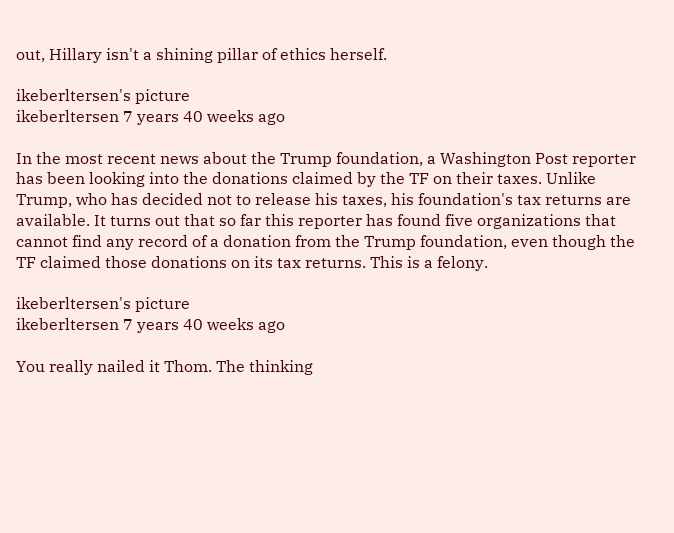out, Hillary isn't a shining pillar of ethics herself.

ikeberltersen's picture
ikeberltersen 7 years 40 weeks ago

In the most recent news about the Trump foundation, a Washington Post reporter has been looking into the donations claimed by the TF on their taxes. Unlike Trump, who has decided not to release his taxes, his foundation's tax returns are available. It turns out that so far this reporter has found five organizations that cannot find any record of a donation from the Trump foundation, even though the TF claimed those donations on its tax returns. This is a felony.

ikeberltersen's picture
ikeberltersen 7 years 40 weeks ago

You really nailed it Thom. The thinking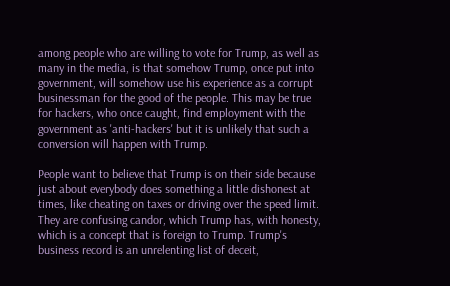among people who are willing to vote for Trump, as well as many in the media, is that somehow Trump, once put into government, will somehow use his experience as a corrupt businessman for the good of the people. This may be true for hackers, who once caught, find employment with the government as 'anti-hackers' but it is unlikely that such a conversion will happen with Trump.

People want to believe that Trump is on their side because just about everybody does something a little dishonest at times, like cheating on taxes or driving over the speed limit. They are confusing candor, which Trump has, with honesty, which is a concept that is foreign to Trump. Trump's business record is an unrelenting list of deceit,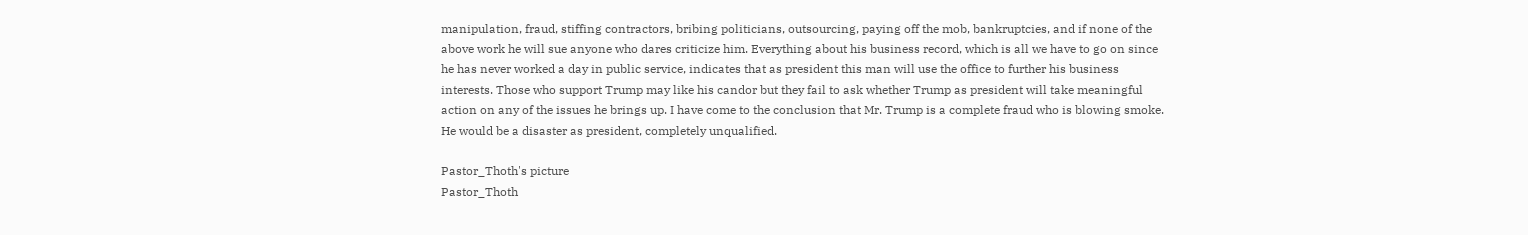manipulation, fraud, stiffing contractors, bribing politicians, outsourcing, paying off the mob, bankruptcies, and if none of the above work he will sue anyone who dares criticize him. Everything about his business record, which is all we have to go on since he has never worked a day in public service, indicates that as president this man will use the office to further his business interests. Those who support Trump may like his candor but they fail to ask whether Trump as president will take meaningful action on any of the issues he brings up. I have come to the conclusion that Mr. Trump is a complete fraud who is blowing smoke. He would be a disaster as president, completely unqualified.

Pastor_Thoth's picture
Pastor_Thoth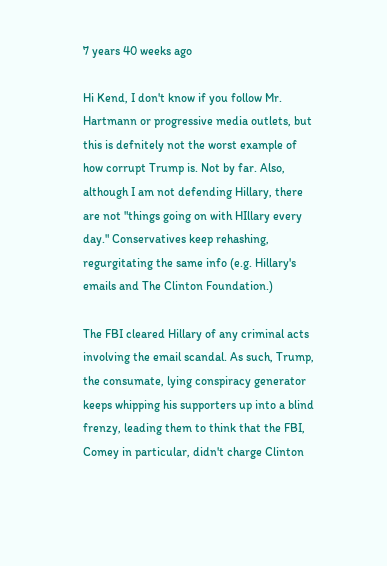7 years 40 weeks ago

Hi Kend, I don't know if you follow Mr. Hartmann or progressive media outlets, but this is defnitely not the worst example of how corrupt Trump is. Not by far. Also, although I am not defending Hillary, there are not "things going on with HIllary every day." Conservatives keep rehashing, regurgitating the same info (e.g. Hillary's emails and The Clinton Foundation.)

The FBI cleared Hillary of any criminal acts involving the email scandal. As such, Trump, the consumate, lying conspiracy generator keeps whipping his supporters up into a blind frenzy, leading them to think that the FBI, Comey in particular, didn't charge Clinton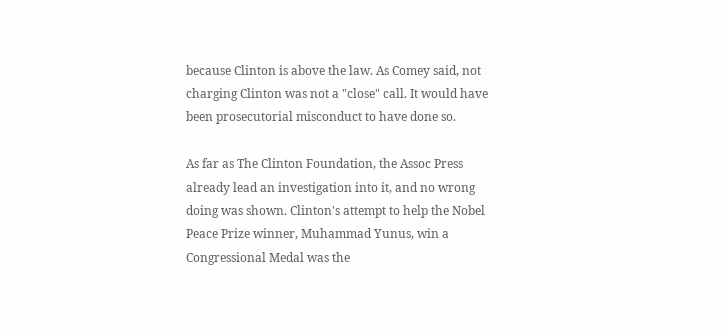because Clinton is above the law. As Comey said, not charging Clinton was not a "close" call. It would have been prosecutorial misconduct to have done so.

As far as The Clinton Foundation, the Assoc Press already lead an investigation into it, and no wrong doing was shown. Clinton's attempt to help the Nobel Peace Prize winner, Muhammad Yunus, win a Congressional Medal was the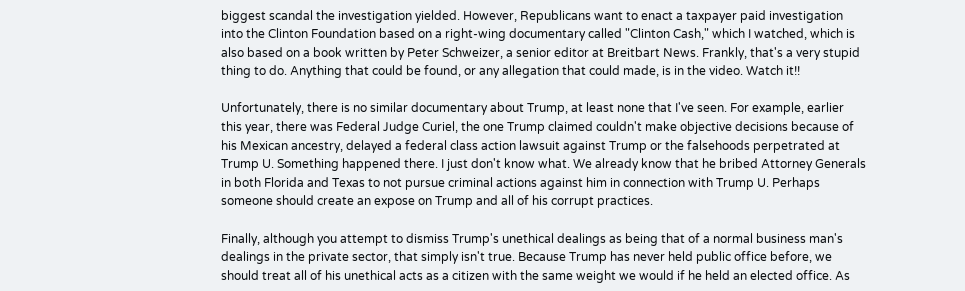biggest scandal the investigation yielded. However, Republicans want to enact a taxpayer paid investigation into the Clinton Foundation based on a right-wing documentary called "Clinton Cash," which I watched, which is also based on a book written by Peter Schweizer, a senior editor at Breitbart News. Frankly, that's a very stupid thing to do. Anything that could be found, or any allegation that could made, is in the video. Watch it!!

Unfortunately, there is no similar documentary about Trump, at least none that I've seen. For example, earlier this year, there was Federal Judge Curiel, the one Trump claimed couldn't make objective decisions because of his Mexican ancestry, delayed a federal class action lawsuit against Trump or the falsehoods perpetrated at Trump U. Something happened there. I just don't know what. We already know that he bribed Attorney Generals in both Florida and Texas to not pursue criminal actions against him in connection with Trump U. Perhaps someone should create an expose on Trump and all of his corrupt practices.

Finally, although you attempt to dismiss Trump's unethical dealings as being that of a normal business man's dealings in the private sector, that simply isn't true. Because Trump has never held public office before, we should treat all of his unethical acts as a citizen with the same weight we would if he held an elected office. As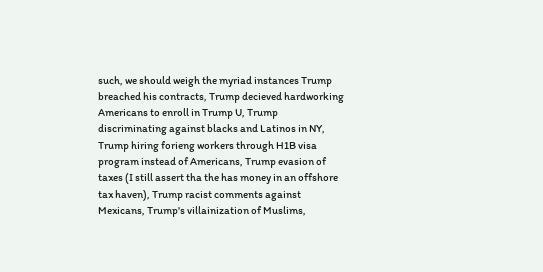such, we should weigh the myriad instances Trump breached his contracts, Trump decieved hardworking Americans to enroll in Trump U, Trump discriminating against blacks and Latinos in NY, Trump hiring forieng workers through H1B visa program instead of Americans, Trump evasion of taxes (I still assert tha the has money in an offshore tax haven), Trump racist comments against Mexicans, Trump's villainization of Muslims,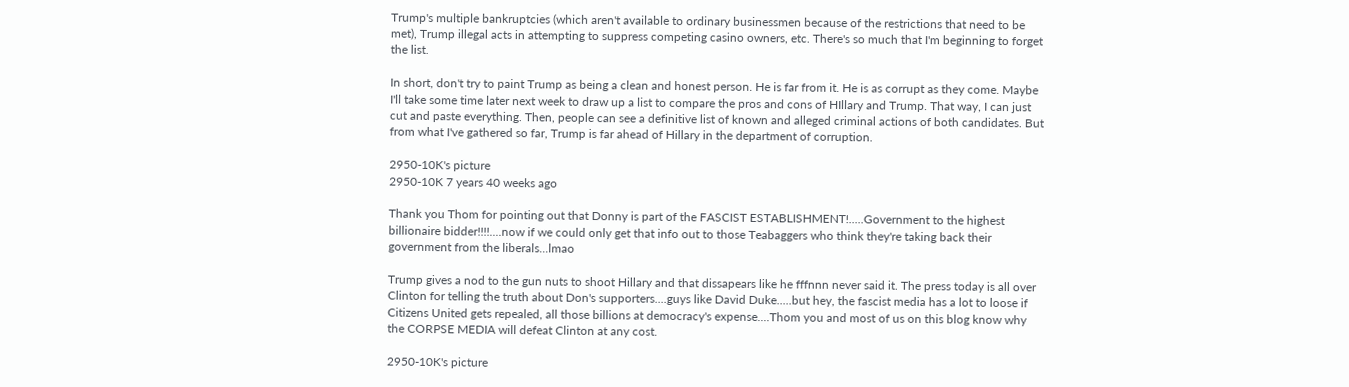Trump's multiple bankruptcies (which aren't available to ordinary businessmen because of the restrictions that need to be met), Trump illegal acts in attempting to suppress competing casino owners, etc. There's so much that I'm beginning to forget the list.

In short, don't try to paint Trump as being a clean and honest person. He is far from it. He is as corrupt as they come. Maybe I'll take some time later next week to draw up a list to compare the pros and cons of HIllary and Trump. That way, I can just cut and paste everything. Then, people can see a definitive list of known and alleged criminal actions of both candidates. But from what I've gathered so far, Trump is far ahead of Hillary in the department of corruption.

2950-10K's picture
2950-10K 7 years 40 weeks ago

Thank you Thom for pointing out that Donny is part of the FASCIST ESTABLISHMENT!.....Government to the highest billionaire bidder!!!!....now if we could only get that info out to those Teabaggers who think they're taking back their government from the liberals...lmao

Trump gives a nod to the gun nuts to shoot Hillary and that dissapears like he fffnnn never said it. The press today is all over Clinton for telling the truth about Don's supporters....guys like David Duke.....but hey, the fascist media has a lot to loose if Citizens United gets repealed, all those billions at democracy's expense....Thom you and most of us on this blog know why the CORPSE MEDIA will defeat Clinton at any cost.

2950-10K's picture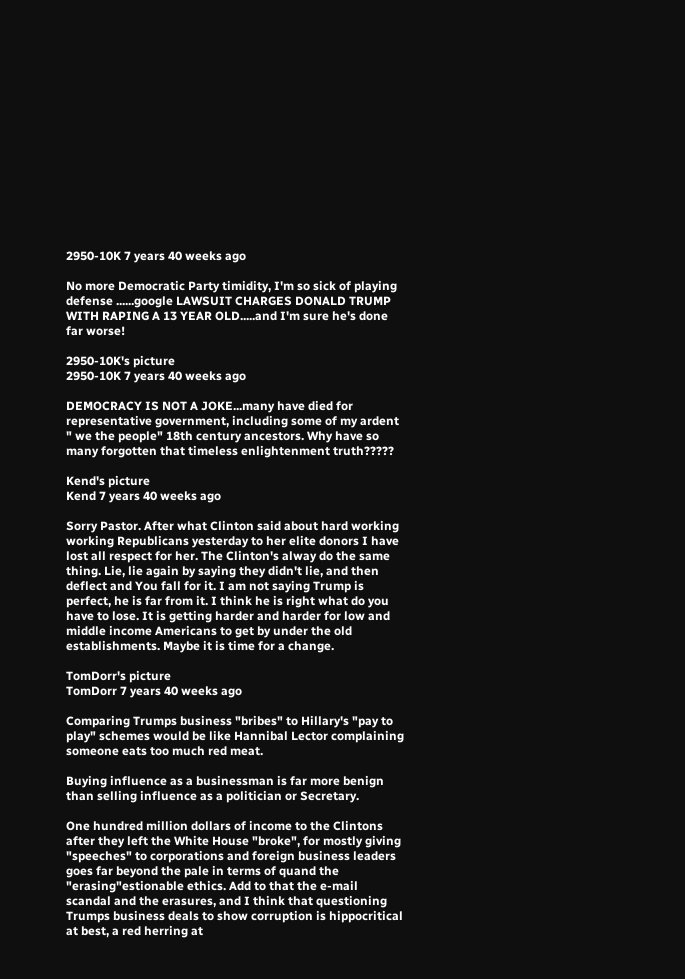2950-10K 7 years 40 weeks ago

No more Democratic Party timidity, I'm so sick of playing defense ......google LAWSUIT CHARGES DONALD TRUMP WITH RAPING A 13 YEAR OLD.....and I'm sure he's done far worse!

2950-10K's picture
2950-10K 7 years 40 weeks ago

DEMOCRACY IS NOT A JOKE...many have died for representative government, including some of my ardent " we the people" 18th century ancestors. Why have so many forgotten that timeless enlightenment truth?????

Kend's picture
Kend 7 years 40 weeks ago

Sorry Pastor. After what Clinton said about hard working working Republicans yesterday to her elite donors I have lost all respect for her. The Clinton's alway do the same thing. Lie, lie again by saying they didn't lie, and then deflect and You fall for it. I am not saying Trump is perfect, he is far from it. I think he is right what do you have to lose. It is getting harder and harder for low and middle income Americans to get by under the old establishments. Maybe it is time for a change.

TomDorr's picture
TomDorr 7 years 40 weeks ago

Comparing Trumps business "bribes" to Hillary's "pay to play" schemes would be like Hannibal Lector complaining someone eats too much red meat.

Buying influence as a businessman is far more benign than selling influence as a politician or Secretary.

One hundred million dollars of income to the Clintons after they left the White House "broke", for mostly giving "speeches" to corporations and foreign business leaders goes far beyond the pale in terms of quand the "erasing"estionable ethics. Add to that the e-mail scandal and the erasures, and I think that questioning Trumps business deals to show corruption is hippocritical at best, a red herring at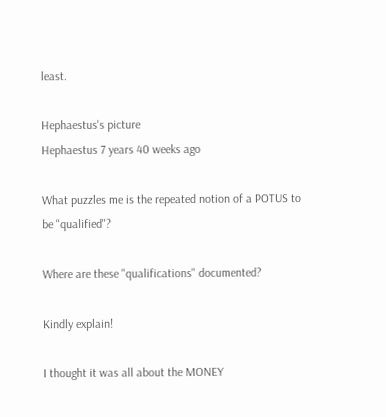least.

Hephaestus's picture
Hephaestus 7 years 40 weeks ago

What puzzles me is the repeated notion of a POTUS to be "qualified"?

Where are these "qualifications" documented?

Kindly explain!

I thought it was all about the MONEY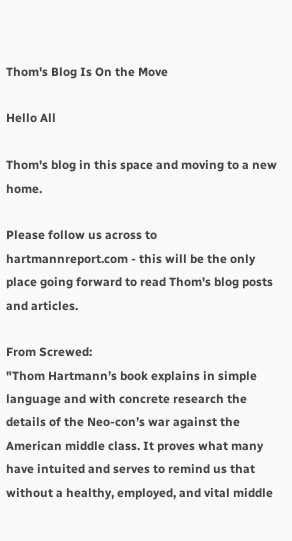Thom's Blog Is On the Move

Hello All

Thom's blog in this space and moving to a new home.

Please follow us across to hartmannreport.com - this will be the only place going forward to read Thom's blog posts and articles.

From Screwed:
"Thom Hartmann’s book explains in simple language and with concrete research the details of the Neo-con’s war against the American middle class. It proves what many have intuited and serves to remind us that without a healthy, employed, and vital middle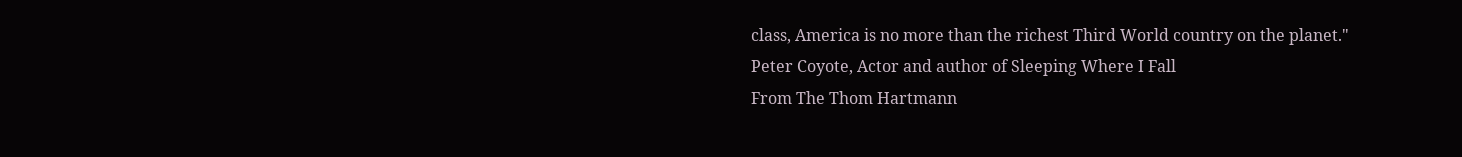class, America is no more than the richest Third World country on the planet."
Peter Coyote, Actor and author of Sleeping Where I Fall
From The Thom Hartmann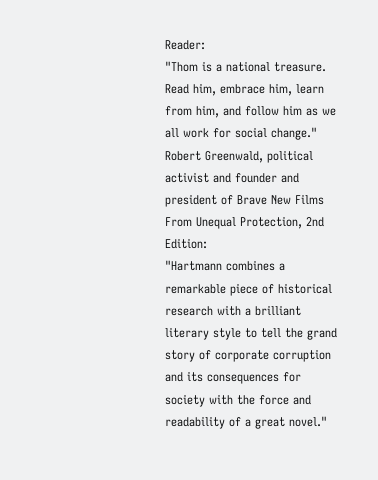Reader:
"Thom is a national treasure. Read him, embrace him, learn from him, and follow him as we all work for social change."
Robert Greenwald, political activist and founder and president of Brave New Films
From Unequal Protection, 2nd Edition:
"Hartmann combines a remarkable piece of historical research with a brilliant literary style to tell the grand story of corporate corruption and its consequences for society with the force and readability of a great novel."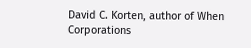David C. Korten, author of When Corporations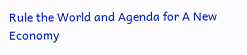Rule the World and Agenda for A New Economy